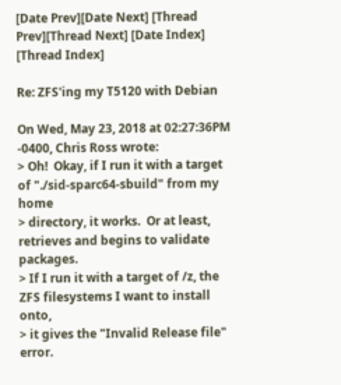[Date Prev][Date Next] [Thread Prev][Thread Next] [Date Index] [Thread Index]

Re: ZFS'ing my T5120 with Debian

On Wed, May 23, 2018 at 02:27:36PM -0400, Chris Ross wrote:
> Oh!  Okay, if I run it with a target of "./sid-sparc64-sbuild" from my home
> directory, it works.  Or at least, retrieves and begins to validate packages.
> If I run it with a target of /z, the ZFS filesystems I want to install onto,
> it gives the "Invalid Release file" error.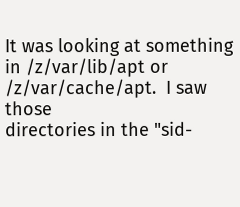It was looking at something in /z/var/lib/apt or /z/var/cache/apt.  I saw those
directories in the "sid-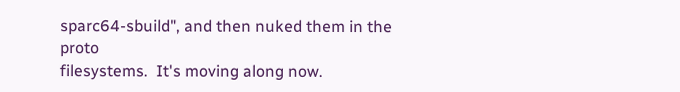sparc64-sbuild", and then nuked them in the proto
filesystems.  It's moving along now.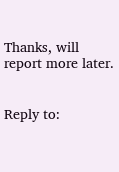Thanks, will report more later.


Reply to: